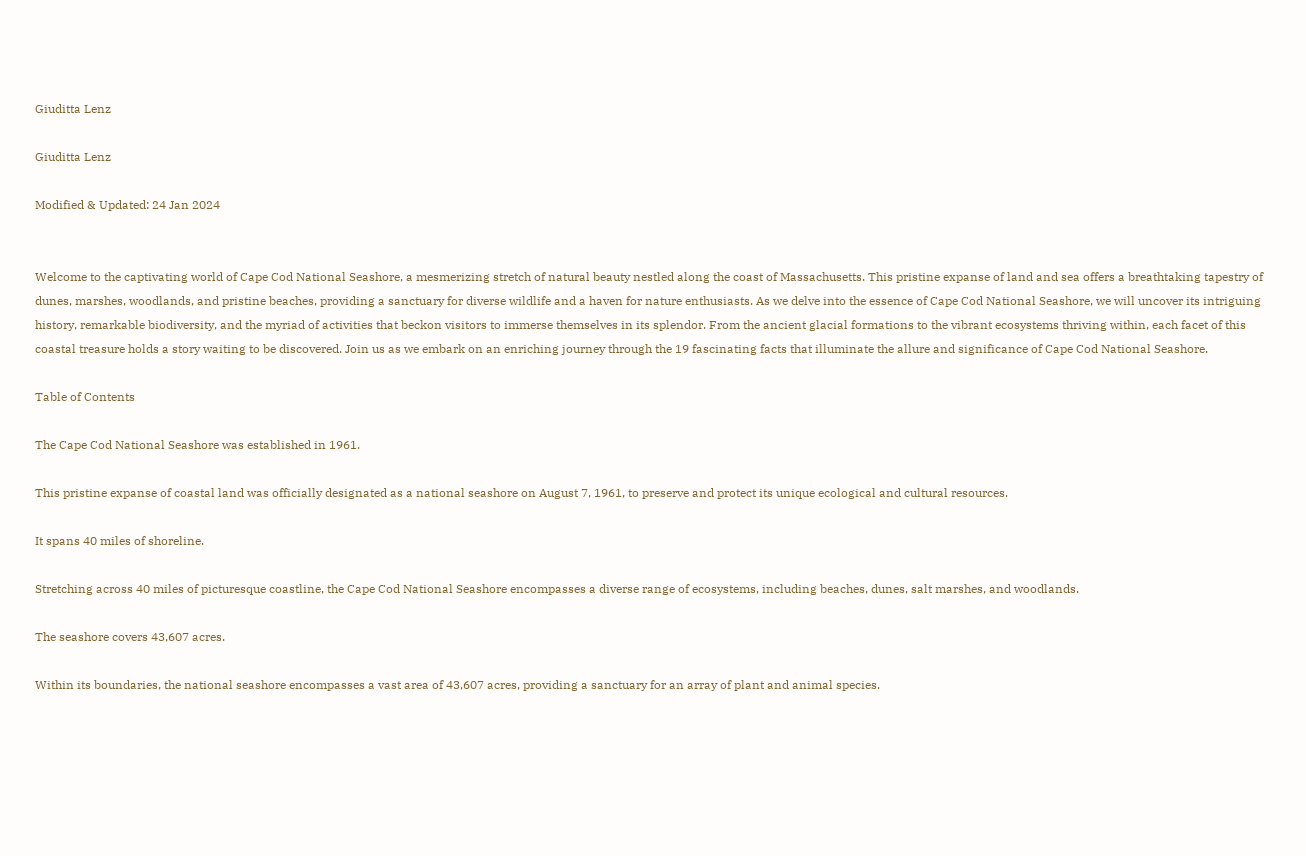Giuditta Lenz

Giuditta Lenz

Modified & Updated: 24 Jan 2024


Welcome to the captivating world of Cape Cod National Seashore, a mesmerizing stretch of natural beauty nestled along the coast of Massachusetts. This pristine expanse of land and sea offers a breathtaking tapestry of dunes, marshes, woodlands, and pristine beaches, providing a sanctuary for diverse wildlife and a haven for nature enthusiasts. As we delve into the essence of Cape Cod National Seashore, we will uncover its intriguing history, remarkable biodiversity, and the myriad of activities that beckon visitors to immerse themselves in its splendor. From the ancient glacial formations to the vibrant ecosystems thriving within, each facet of this coastal treasure holds a story waiting to be discovered. Join us as we embark on an enriching journey through the 19 fascinating facts that illuminate the allure and significance of Cape Cod National Seashore.

Table of Contents

The Cape Cod National Seashore was established in 1961.

This pristine expanse of coastal land was officially designated as a national seashore on August 7, 1961, to preserve and protect its unique ecological and cultural resources.

It spans 40 miles of shoreline.

Stretching across 40 miles of picturesque coastline, the Cape Cod National Seashore encompasses a diverse range of ecosystems, including beaches, dunes, salt marshes, and woodlands.

The seashore covers 43,607 acres.

Within its boundaries, the national seashore encompasses a vast area of 43,607 acres, providing a sanctuary for an array of plant and animal species.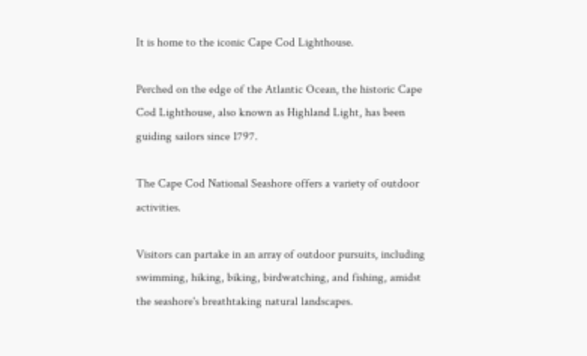It is home to the iconic Cape Cod Lighthouse.

Perched on the edge of the Atlantic Ocean, the historic Cape Cod Lighthouse, also known as Highland Light, has been guiding sailors since 1797.

The Cape Cod National Seashore offers a variety of outdoor activities.

Visitors can partake in an array of outdoor pursuits, including swimming, hiking, biking, birdwatching, and fishing, amidst the seashore's breathtaking natural landscapes.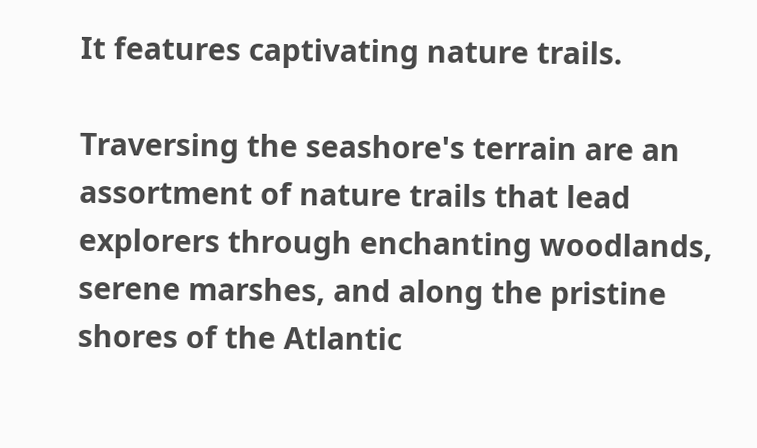It features captivating nature trails.

Traversing the seashore's terrain are an assortment of nature trails that lead explorers through enchanting woodlands, serene marshes, and along the pristine shores of the Atlantic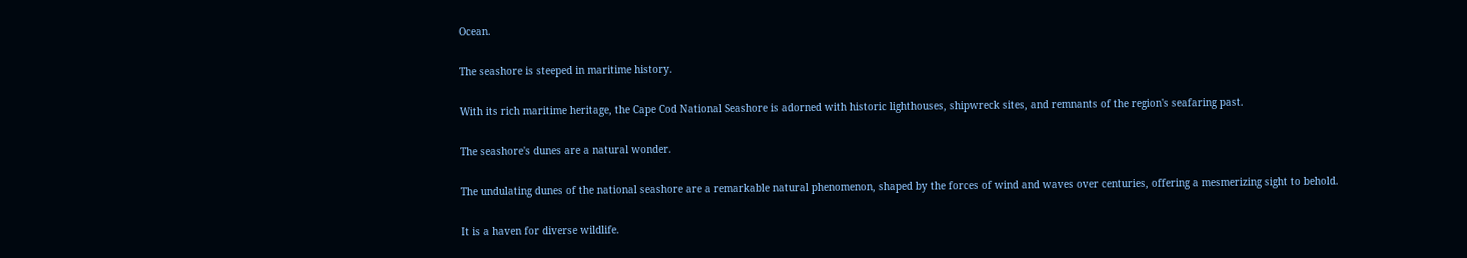Ocean.

The seashore is steeped in maritime history.

With its rich maritime heritage, the Cape Cod National Seashore is adorned with historic lighthouses, shipwreck sites, and remnants of the region's seafaring past.

The seashore's dunes are a natural wonder.

The undulating dunes of the national seashore are a remarkable natural phenomenon, shaped by the forces of wind and waves over centuries, offering a mesmerizing sight to behold.

It is a haven for diverse wildlife.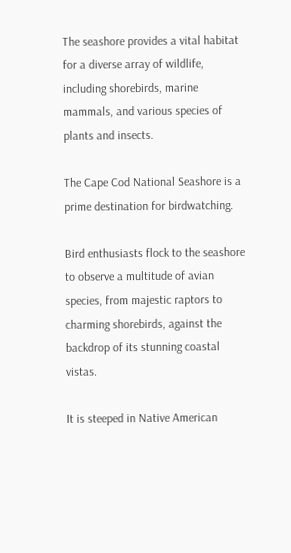The seashore provides a vital habitat for a diverse array of wildlife, including shorebirds, marine mammals, and various species of plants and insects.

The Cape Cod National Seashore is a prime destination for birdwatching.

Bird enthusiasts flock to the seashore to observe a multitude of avian species, from majestic raptors to charming shorebirds, against the backdrop of its stunning coastal vistas.

It is steeped in Native American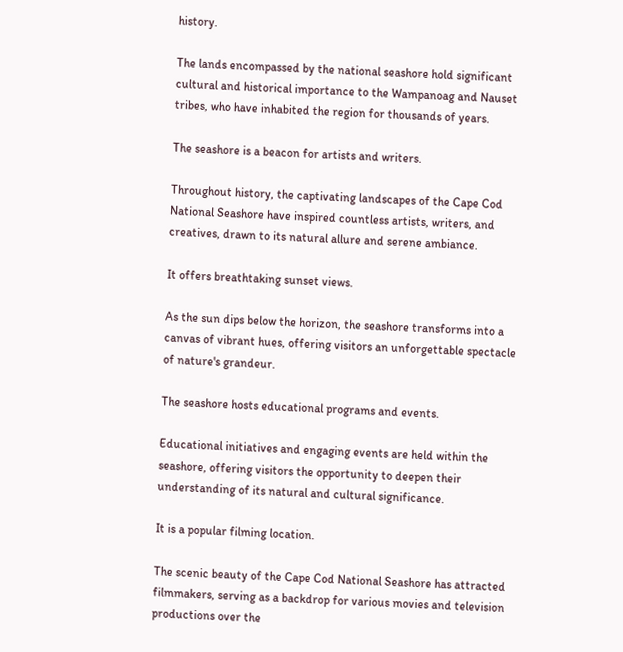history.

The lands encompassed by the national seashore hold significant cultural and historical importance to the Wampanoag and Nauset tribes, who have inhabited the region for thousands of years.

The seashore is a beacon for artists and writers.

Throughout history, the captivating landscapes of the Cape Cod National Seashore have inspired countless artists, writers, and creatives, drawn to its natural allure and serene ambiance.

It offers breathtaking sunset views.

As the sun dips below the horizon, the seashore transforms into a canvas of vibrant hues, offering visitors an unforgettable spectacle of nature's grandeur.

The seashore hosts educational programs and events.

Educational initiatives and engaging events are held within the seashore, offering visitors the opportunity to deepen their understanding of its natural and cultural significance.

It is a popular filming location.

The scenic beauty of the Cape Cod National Seashore has attracted filmmakers, serving as a backdrop for various movies and television productions over the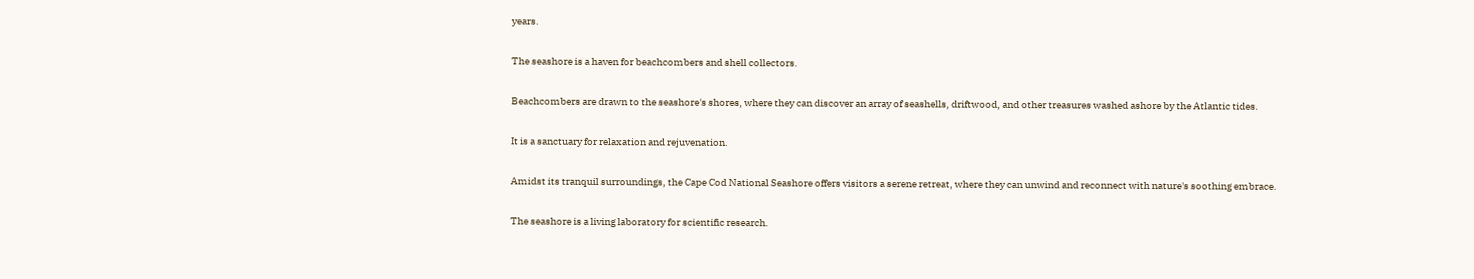years.

The seashore is a haven for beachcombers and shell collectors.

Beachcombers are drawn to the seashore's shores, where they can discover an array of seashells, driftwood, and other treasures washed ashore by the Atlantic tides.

It is a sanctuary for relaxation and rejuvenation.

Amidst its tranquil surroundings, the Cape Cod National Seashore offers visitors a serene retreat, where they can unwind and reconnect with nature's soothing embrace.

The seashore is a living laboratory for scientific research.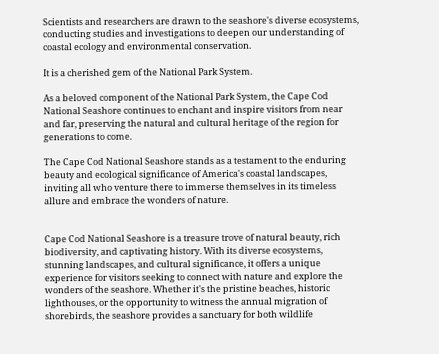Scientists and researchers are drawn to the seashore's diverse ecosystems, conducting studies and investigations to deepen our understanding of coastal ecology and environmental conservation.

It is a cherished gem of the National Park System.

As a beloved component of the National Park System, the Cape Cod National Seashore continues to enchant and inspire visitors from near and far, preserving the natural and cultural heritage of the region for generations to come.

The Cape Cod National Seashore stands as a testament to the enduring beauty and ecological significance of America's coastal landscapes, inviting all who venture there to immerse themselves in its timeless allure and embrace the wonders of nature.


Cape Cod National Seashore is a treasure trove of natural beauty, rich biodiversity, and captivating history. With its diverse ecosystems, stunning landscapes, and cultural significance, it offers a unique experience for visitors seeking to connect with nature and explore the wonders of the seashore. Whether it's the pristine beaches, historic lighthouses, or the opportunity to witness the annual migration of shorebirds, the seashore provides a sanctuary for both wildlife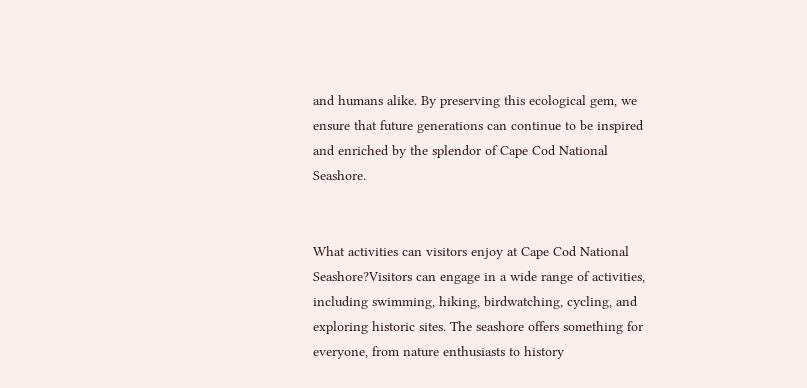and humans alike. By preserving this ecological gem, we ensure that future generations can continue to be inspired and enriched by the splendor of Cape Cod National Seashore.


What activities can visitors enjoy at Cape Cod National Seashore?Visitors can engage in a wide range of activities, including swimming, hiking, birdwatching, cycling, and exploring historic sites. The seashore offers something for everyone, from nature enthusiasts to history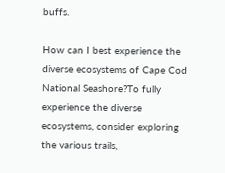buffs.

How can I best experience the diverse ecosystems of Cape Cod National Seashore?To fully experience the diverse ecosystems, consider exploring the various trails,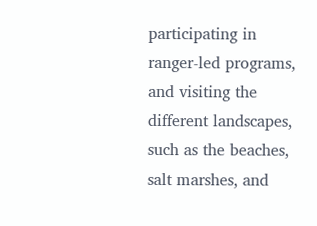participating in ranger-led programs, and visiting the different landscapes, such as the beaches, salt marshes, and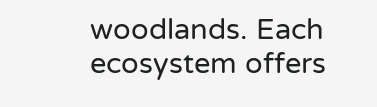woodlands. Each ecosystem offers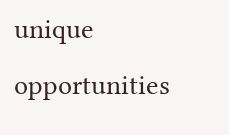unique opportunities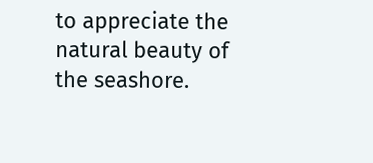to appreciate the natural beauty of the seashore.